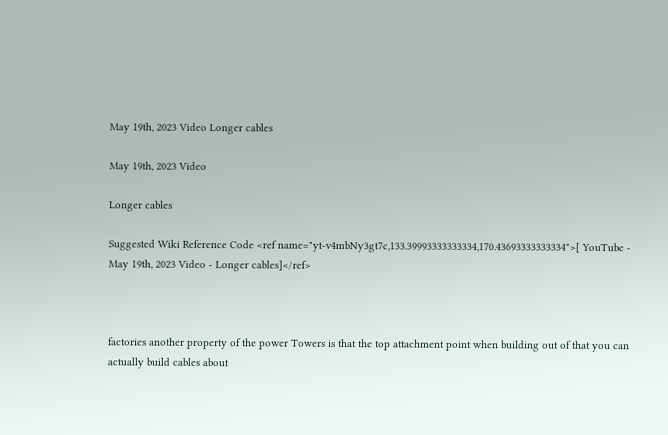May 19th, 2023 Video Longer cables

May 19th, 2023 Video

Longer cables

Suggested Wiki Reference Code <ref name="yt-v4mbNy3gt7c,133.39993333333334,170.43693333333334">[ YouTube - May 19th, 2023 Video - Longer cables]</ref>



factories another property of the power Towers is that the top attachment point when building out of that you can actually build cables about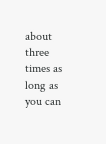about three times as long as you can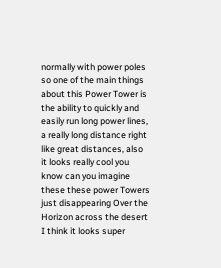normally with power poles so one of the main things about this Power Tower is the ability to quickly and easily run long power lines, a really long distance right like great distances, also it looks really cool you know can you imagine these these power Towers just disappearing Over the Horizon across the desert I think it looks super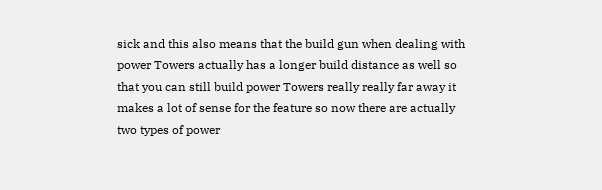sick and this also means that the build gun when dealing with power Towers actually has a longer build distance as well so that you can still build power Towers really really far away it makes a lot of sense for the feature so now there are actually two types of power